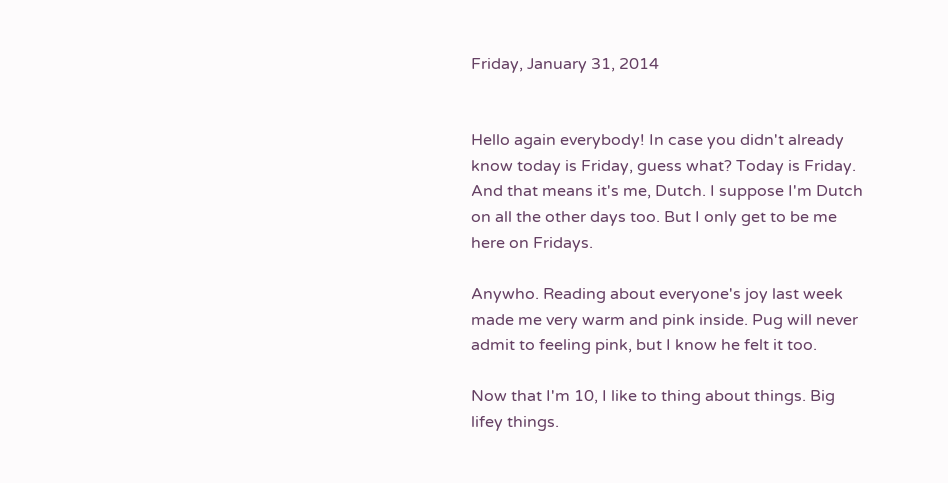Friday, January 31, 2014


Hello again everybody! In case you didn't already know today is Friday, guess what? Today is Friday. And that means it's me, Dutch. I suppose I'm Dutch on all the other days too. But I only get to be me here on Fridays.

Anywho. Reading about everyone's joy last week made me very warm and pink inside. Pug will never admit to feeling pink, but I know he felt it too.

Now that I'm 10, I like to thing about things. Big lifey things.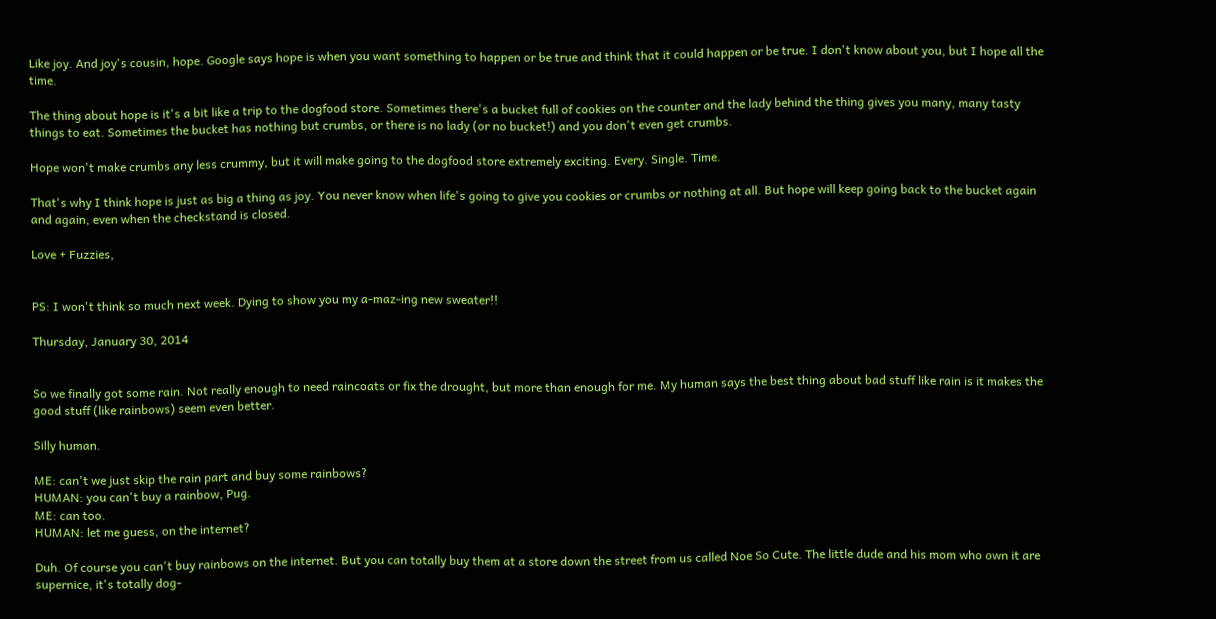Like joy. And joy's cousin, hope. Google says hope is when you want something to happen or be true and think that it could happen or be true. I don't know about you, but I hope all the time.

The thing about hope is it's a bit like a trip to the dogfood store. Sometimes there's a bucket full of cookies on the counter and the lady behind the thing gives you many, many tasty things to eat. Sometimes the bucket has nothing but crumbs, or there is no lady (or no bucket!) and you don't even get crumbs.

Hope won't make crumbs any less crummy, but it will make going to the dogfood store extremely exciting. Every. Single. Time.

That's why I think hope is just as big a thing as joy. You never know when life's going to give you cookies or crumbs or nothing at all. But hope will keep going back to the bucket again and again, even when the checkstand is closed.

Love + Fuzzies,


PS: I won't think so much next week. Dying to show you my a-maz-ing new sweater!!

Thursday, January 30, 2014


So we finally got some rain. Not really enough to need raincoats or fix the drought, but more than enough for me. My human says the best thing about bad stuff like rain is it makes the good stuff (like rainbows) seem even better.

Silly human.

ME: can't we just skip the rain part and buy some rainbows?
HUMAN: you can't buy a rainbow, Pug.
ME: can too.
HUMAN: let me guess, on the internet?

Duh. Of course you can't buy rainbows on the internet. But you can totally buy them at a store down the street from us called Noe So Cute. The little dude and his mom who own it are supernice, it's totally dog-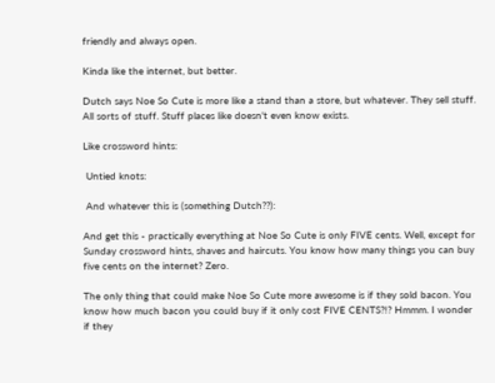friendly and always open.

Kinda like the internet, but better.

Dutch says Noe So Cute is more like a stand than a store, but whatever. They sell stuff. All sorts of stuff. Stuff places like doesn't even know exists.

Like crossword hints:

 Untied knots:

 And whatever this is (something Dutch??):

And get this - practically everything at Noe So Cute is only FIVE cents. Well, except for Sunday crossword hints, shaves and haircuts. You know how many things you can buy five cents on the internet? Zero.

The only thing that could make Noe So Cute more awesome is if they sold bacon. You know how much bacon you could buy if it only cost FIVE CENTS?!? Hmmm. I wonder if they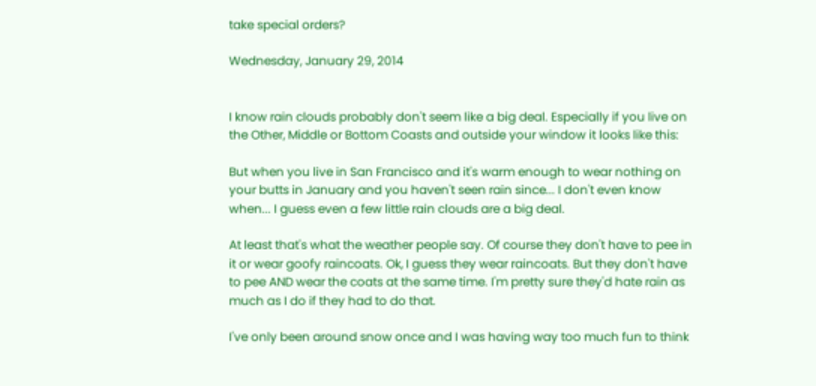take special orders?

Wednesday, January 29, 2014


I know rain clouds probably don't seem like a big deal. Especially if you live on the Other, Middle or Bottom Coasts and outside your window it looks like this:

But when you live in San Francisco and it's warm enough to wear nothing on your butts in January and you haven't seen rain since... I don't even know when... I guess even a few little rain clouds are a big deal.

At least that's what the weather people say. Of course they don't have to pee in it or wear goofy raincoats. Ok, I guess they wear raincoats. But they don't have to pee AND wear the coats at the same time. I'm pretty sure they'd hate rain as much as I do if they had to do that.

I've only been around snow once and I was having way too much fun to think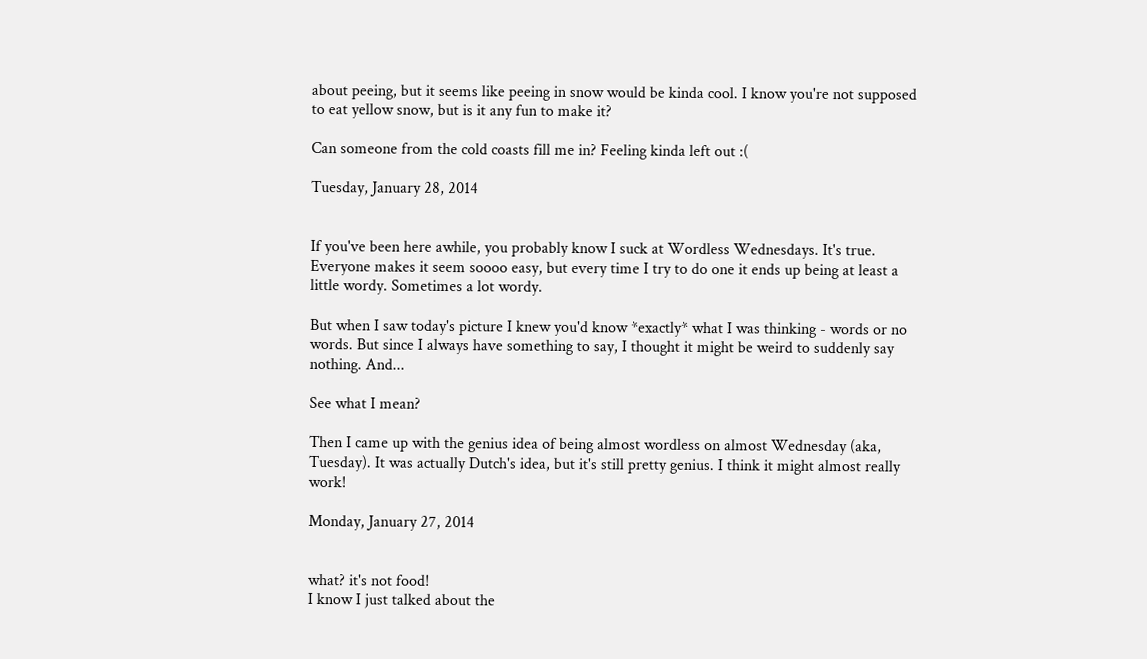about peeing, but it seems like peeing in snow would be kinda cool. I know you're not supposed to eat yellow snow, but is it any fun to make it?

Can someone from the cold coasts fill me in? Feeling kinda left out :(

Tuesday, January 28, 2014


If you've been here awhile, you probably know I suck at Wordless Wednesdays. It's true. Everyone makes it seem soooo easy, but every time I try to do one it ends up being at least a little wordy. Sometimes a lot wordy.

But when I saw today's picture I knew you'd know *exactly* what I was thinking - words or no words. But since I always have something to say, I thought it might be weird to suddenly say nothing. And...

See what I mean?

Then I came up with the genius idea of being almost wordless on almost Wednesday (aka, Tuesday). It was actually Dutch's idea, but it's still pretty genius. I think it might almost really work!

Monday, January 27, 2014


what? it's not food!
I know I just talked about the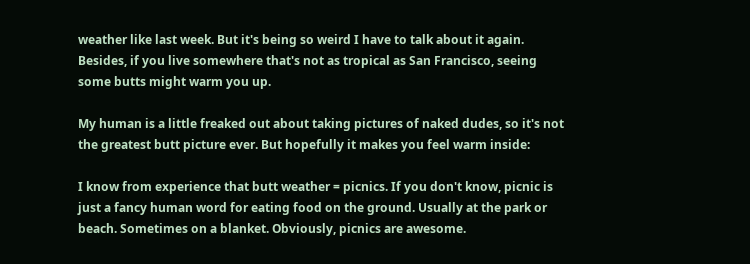weather like last week. But it's being so weird I have to talk about it again. Besides, if you live somewhere that's not as tropical as San Francisco, seeing some butts might warm you up.

My human is a little freaked out about taking pictures of naked dudes, so it's not the greatest butt picture ever. But hopefully it makes you feel warm inside:

I know from experience that butt weather = picnics. If you don't know, picnic is just a fancy human word for eating food on the ground. Usually at the park or beach. Sometimes on a blanket. Obviously, picnics are awesome.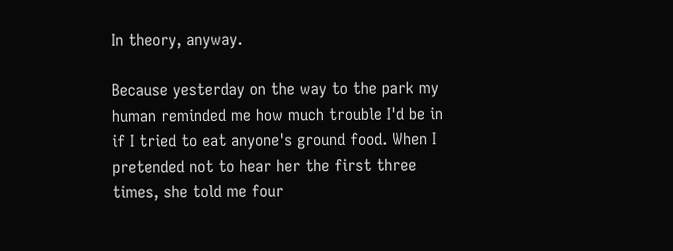In theory, anyway.

Because yesterday on the way to the park my human reminded me how much trouble I'd be in if I tried to eat anyone's ground food. When I pretended not to hear her the first three times, she told me four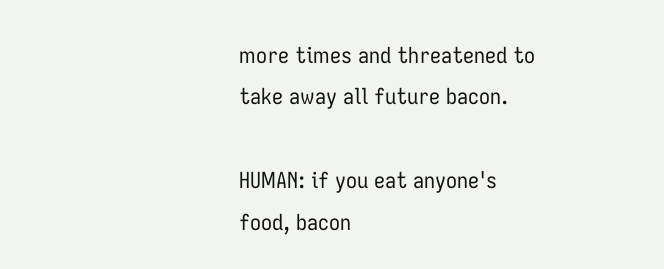more times and threatened to take away all future bacon.

HUMAN: if you eat anyone's food, bacon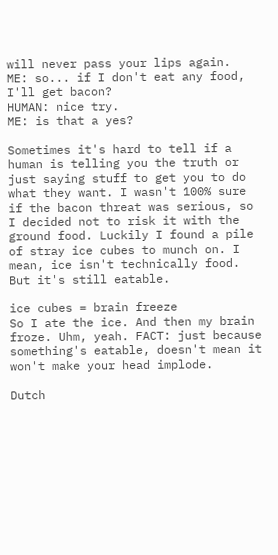will never pass your lips again.
ME: so... if I don't eat any food, I'll get bacon?
HUMAN: nice try.
ME: is that a yes?

Sometimes it's hard to tell if a human is telling you the truth or just saying stuff to get you to do what they want. I wasn't 100% sure if the bacon threat was serious, so I decided not to risk it with the ground food. Luckily I found a pile of stray ice cubes to munch on. I mean, ice isn't technically food. But it's still eatable.

ice cubes = brain freeze
So I ate the ice. And then my brain froze. Uhm, yeah. FACT: just because something's eatable, doesn't mean it won't make your head implode.

Dutch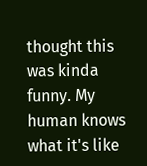thought this was kinda funny. My human knows what it's like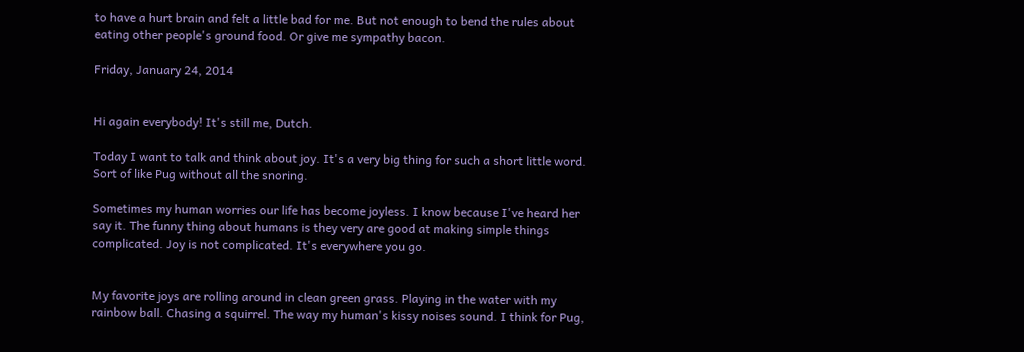to have a hurt brain and felt a little bad for me. But not enough to bend the rules about eating other people's ground food. Or give me sympathy bacon.

Friday, January 24, 2014


Hi again everybody! It's still me, Dutch.

Today I want to talk and think about joy. It's a very big thing for such a short little word. Sort of like Pug without all the snoring.

Sometimes my human worries our life has become joyless. I know because I've heard her say it. The funny thing about humans is they very are good at making simple things complicated. Joy is not complicated. It's everywhere you go.


My favorite joys are rolling around in clean green grass. Playing in the water with my rainbow ball. Chasing a squirrel. The way my human's kissy noises sound. I think for Pug,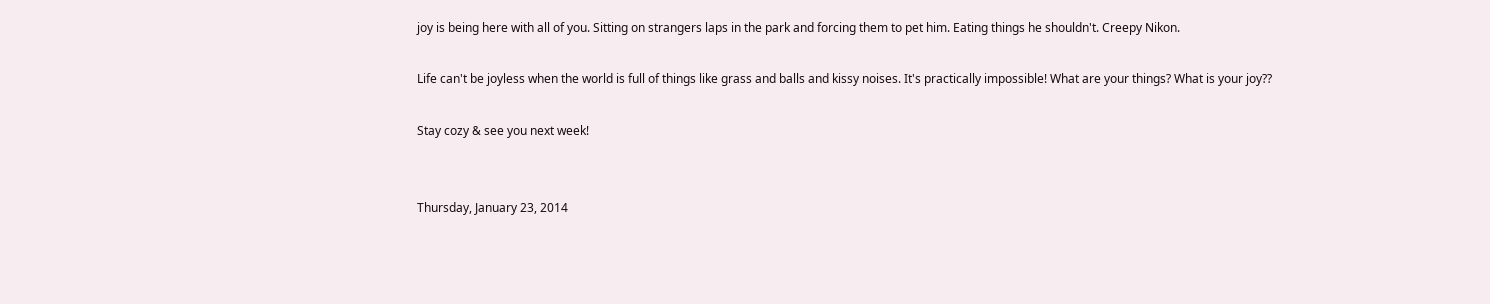joy is being here with all of you. Sitting on strangers laps in the park and forcing them to pet him. Eating things he shouldn't. Creepy Nikon.

Life can't be joyless when the world is full of things like grass and balls and kissy noises. It's practically impossible! What are your things? What is your joy??

Stay cozy & see you next week!


Thursday, January 23, 2014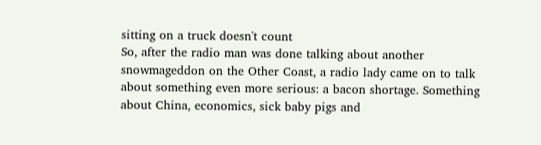sitting on a truck doesn't count
So, after the radio man was done talking about another snowmageddon on the Other Coast, a radio lady came on to talk about something even more serious: a bacon shortage. Something about China, economics, sick baby pigs and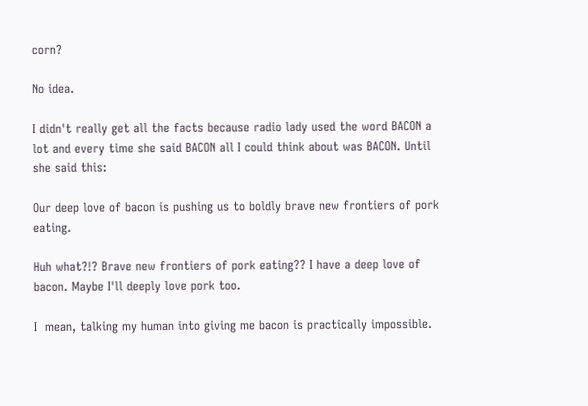corn?

No idea.

I didn't really get all the facts because radio lady used the word BACON a lot and every time she said BACON all I could think about was BACON. Until she said this:

Our deep love of bacon is pushing us to boldly brave new frontiers of pork eating.

Huh what?!? Brave new frontiers of pork eating?? I have a deep love of bacon. Maybe I'll deeply love pork too.

I  mean, talking my human into giving me bacon is practically impossible.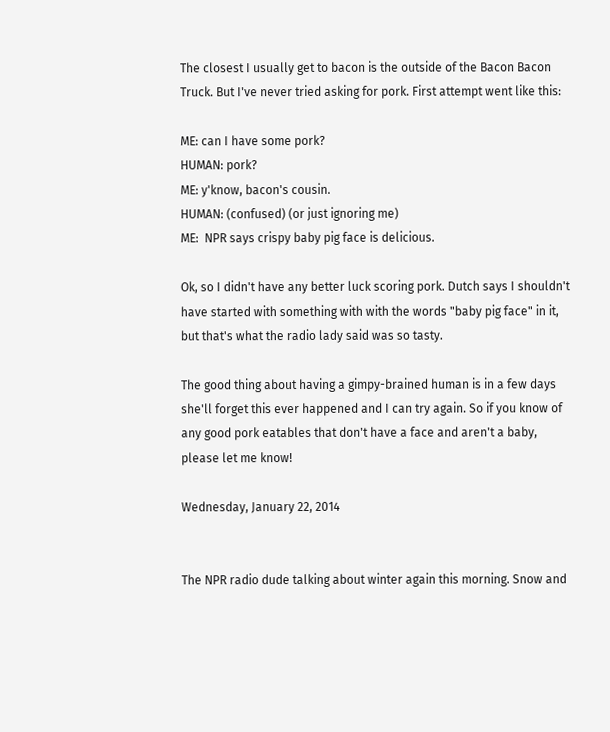The closest I usually get to bacon is the outside of the Bacon Bacon Truck. But I've never tried asking for pork. First attempt went like this:

ME: can I have some pork?
HUMAN: pork?
ME: y'know, bacon's cousin.
HUMAN: (confused) (or just ignoring me)
ME:  NPR says crispy baby pig face is delicious.

Ok, so I didn't have any better luck scoring pork. Dutch says I shouldn't have started with something with with the words "baby pig face" in it, but that's what the radio lady said was so tasty.

The good thing about having a gimpy-brained human is in a few days she'll forget this ever happened and I can try again. So if you know of any good pork eatables that don't have a face and aren't a baby, please let me know!

Wednesday, January 22, 2014


The NPR radio dude talking about winter again this morning. Snow and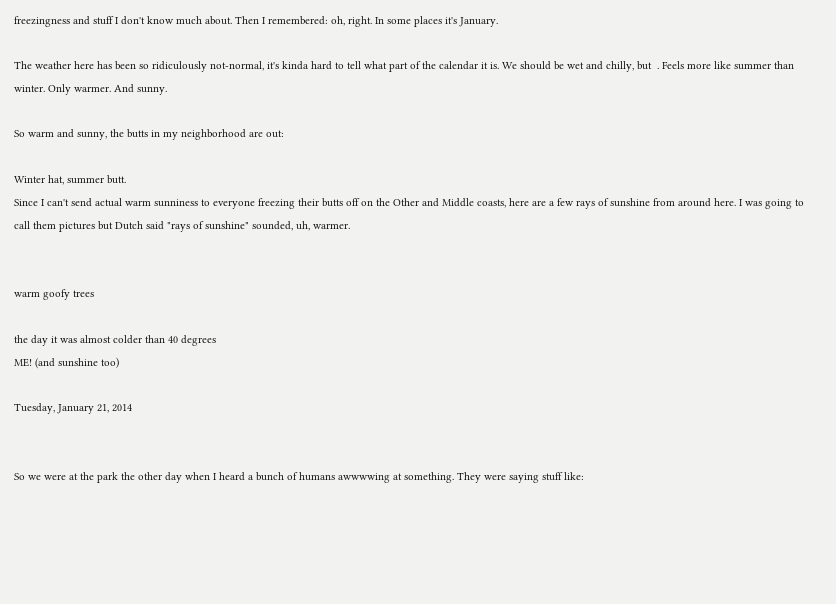freezingness and stuff I don't know much about. Then I remembered: oh, right. In some places it's January.

The weather here has been so ridiculously not-normal, it's kinda hard to tell what part of the calendar it is. We should be wet and chilly, but  . Feels more like summer than winter. Only warmer. And sunny.

So warm and sunny, the butts in my neighborhood are out:

Winter hat, summer butt.
Since I can't send actual warm sunniness to everyone freezing their butts off on the Other and Middle coasts, here are a few rays of sunshine from around here. I was going to call them pictures but Dutch said "rays of sunshine" sounded, uh, warmer.


warm goofy trees

the day it was almost colder than 40 degrees
ME! (and sunshine too)

Tuesday, January 21, 2014


So we were at the park the other day when I heard a bunch of humans awwwwing at something. They were saying stuff like: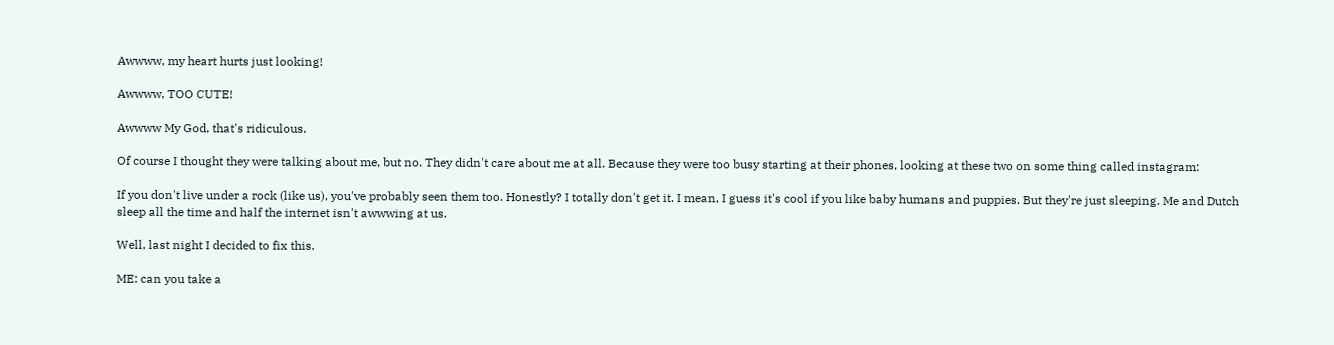Awwww, my heart hurts just looking!

Awwww, TOO CUTE!

Awwww My God, that's ridiculous.

Of course I thought they were talking about me, but no. They didn't care about me at all. Because they were too busy starting at their phones, looking at these two on some thing called instagram:

If you don't live under a rock (like us), you've probably seen them too. Honestly? I totally don't get it. I mean, I guess it's cool if you like baby humans and puppies. But they're just sleeping. Me and Dutch sleep all the time and half the internet isn't awwwing at us.

Well, last night I decided to fix this.

ME: can you take a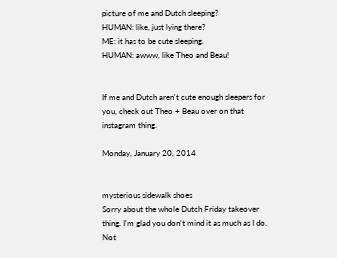picture of me and Dutch sleeping?
HUMAN: like, just lying there?
ME: it has to be cute sleeping.
HUMAN: awww, like Theo and Beau!


If me and Dutch aren't cute enough sleepers for you, check out Theo + Beau over on that instagram thing.

Monday, January 20, 2014


mysterious sidewalk shoes
Sorry about the whole Dutch Friday takeover thing. I'm glad you don't mind it as much as I do. Not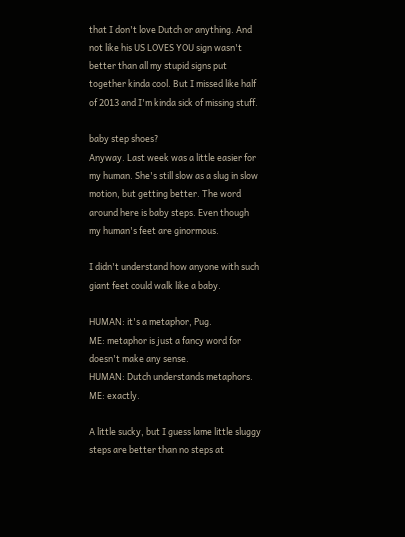that I don't love Dutch or anything. And not like his US LOVES YOU sign wasn't better than all my stupid signs put together kinda cool. But I missed like half of 2013 and I'm kinda sick of missing stuff.

baby step shoes?
Anyway. Last week was a little easier for my human. She's still slow as a slug in slow motion, but getting better. The word around here is baby steps. Even though my human's feet are ginormous.

I didn't understand how anyone with such giant feet could walk like a baby.

HUMAN: it's a metaphor, Pug.
ME: metaphor is just a fancy word for doesn't make any sense.
HUMAN: Dutch understands metaphors.
ME: exactly.

A little sucky, but I guess lame little sluggy steps are better than no steps at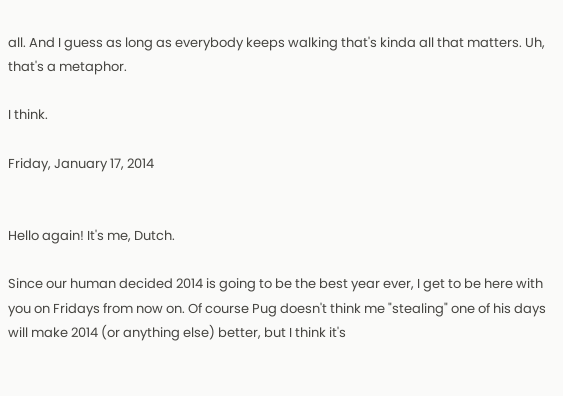all. And I guess as long as everybody keeps walking that's kinda all that matters. Uh, that's a metaphor.

I think.

Friday, January 17, 2014


Hello again! It's me, Dutch.

Since our human decided 2014 is going to be the best year ever, I get to be here with you on Fridays from now on. Of course Pug doesn't think me "stealing" one of his days will make 2014 (or anything else) better, but I think it's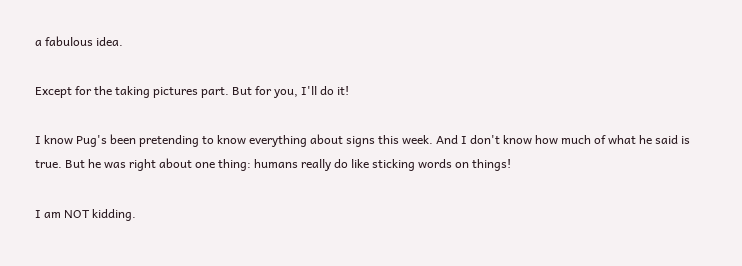a fabulous idea.

Except for the taking pictures part. But for you, I'll do it!

I know Pug's been pretending to know everything about signs this week. And I don't know how much of what he said is true. But he was right about one thing: humans really do like sticking words on things!

I am NOT kidding.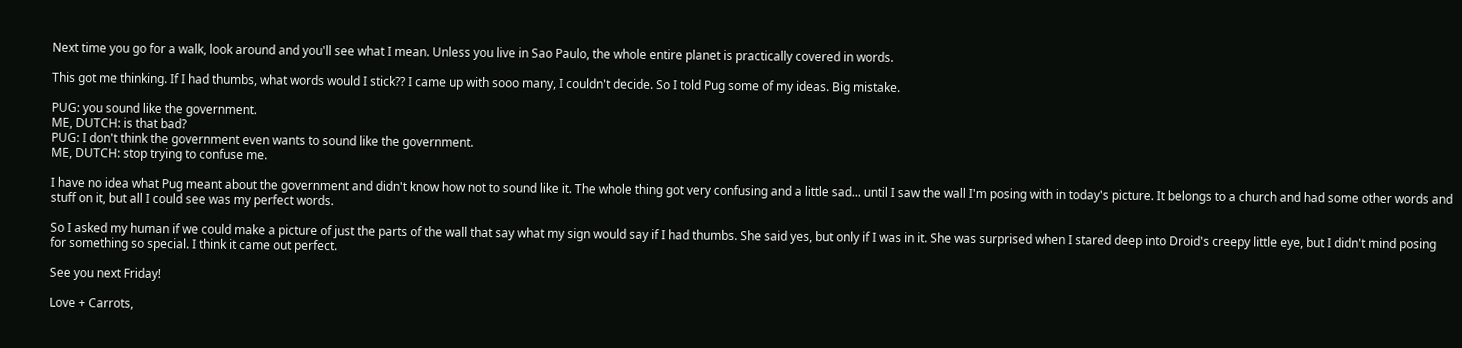Next time you go for a walk, look around and you'll see what I mean. Unless you live in Sao Paulo, the whole entire planet is practically covered in words.

This got me thinking. If I had thumbs, what words would I stick?? I came up with sooo many, I couldn't decide. So I told Pug some of my ideas. Big mistake.

PUG: you sound like the government.
ME, DUTCH: is that bad?
PUG: I don't think the government even wants to sound like the government.
ME, DUTCH: stop trying to confuse me.

I have no idea what Pug meant about the government and didn't know how not to sound like it. The whole thing got very confusing and a little sad... until I saw the wall I'm posing with in today's picture. It belongs to a church and had some other words and stuff on it, but all I could see was my perfect words.

So I asked my human if we could make a picture of just the parts of the wall that say what my sign would say if I had thumbs. She said yes, but only if I was in it. She was surprised when I stared deep into Droid's creepy little eye, but I didn't mind posing for something so special. I think it came out perfect.

See you next Friday!

Love + Carrots,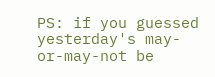PS: if you guessed yesterday's may-or-may-not be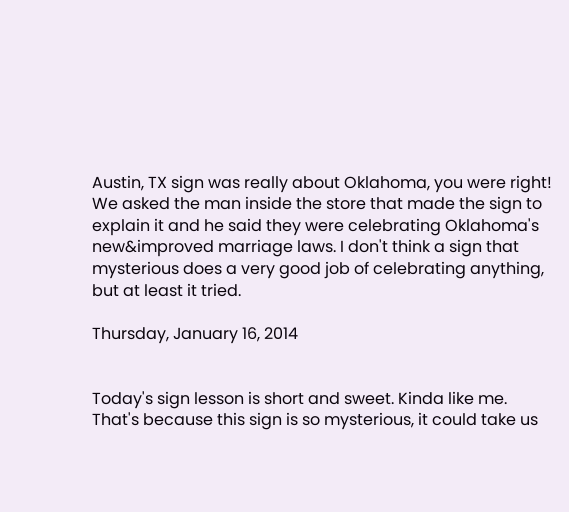Austin, TX sign was really about Oklahoma, you were right! We asked the man inside the store that made the sign to explain it and he said they were celebrating Oklahoma's new&improved marriage laws. I don't think a sign that mysterious does a very good job of celebrating anything, but at least it tried.

Thursday, January 16, 2014


Today's sign lesson is short and sweet. Kinda like me. That's because this sign is so mysterious, it could take us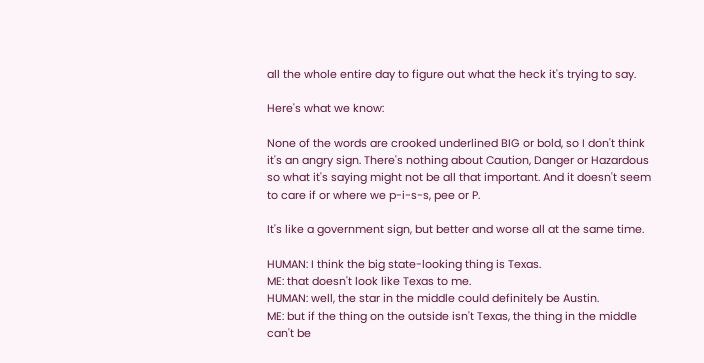all the whole entire day to figure out what the heck it's trying to say.

Here's what we know:

None of the words are crooked underlined BIG or bold, so I don't think it's an angry sign. There's nothing about Caution, Danger or Hazardous so what it's saying might not be all that important. And it doesn't seem to care if or where we p-i-s-s, pee or P.

It's like a government sign, but better and worse all at the same time.

HUMAN: I think the big state-looking thing is Texas.
ME: that doesn't look like Texas to me.
HUMAN: well, the star in the middle could definitely be Austin.
ME: but if the thing on the outside isn't Texas, the thing in the middle can't be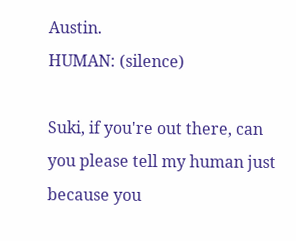Austin.
HUMAN: (silence)

Suki, if you're out there, can you please tell my human just because you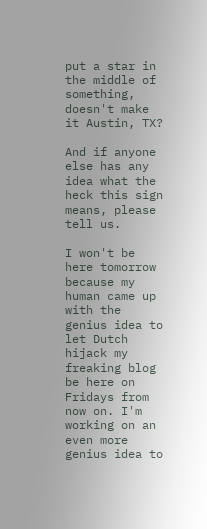put a star in the middle of something, doesn't make it Austin, TX?

And if anyone else has any idea what the heck this sign means, please tell us.

I won't be here tomorrow because my human came up with the genius idea to let Dutch hijack my freaking blog be here on Fridays from now on. I'm working on an even more genius idea to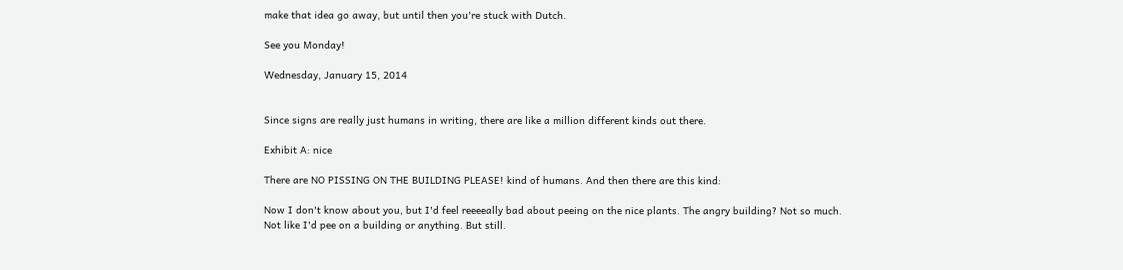make that idea go away, but until then you're stuck with Dutch.

See you Monday!

Wednesday, January 15, 2014


Since signs are really just humans in writing, there are like a million different kinds out there.

Exhibit A: nice

There are NO PISSING ON THE BUILDING PLEASE! kind of humans. And then there are this kind:

Now I don't know about you, but I'd feel reeeeally bad about peeing on the nice plants. The angry building? Not so much. Not like I'd pee on a building or anything. But still.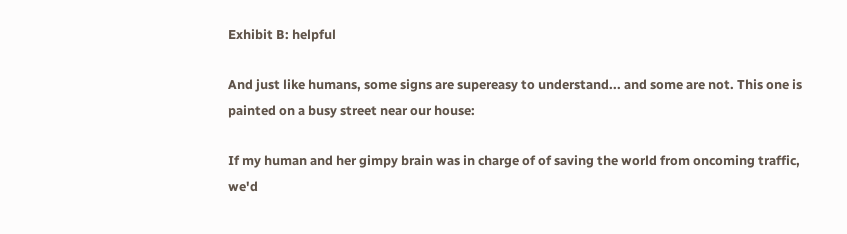Exhibit B: helpful

And just like humans, some signs are supereasy to understand... and some are not. This one is painted on a busy street near our house:

If my human and her gimpy brain was in charge of of saving the world from oncoming traffic, we'd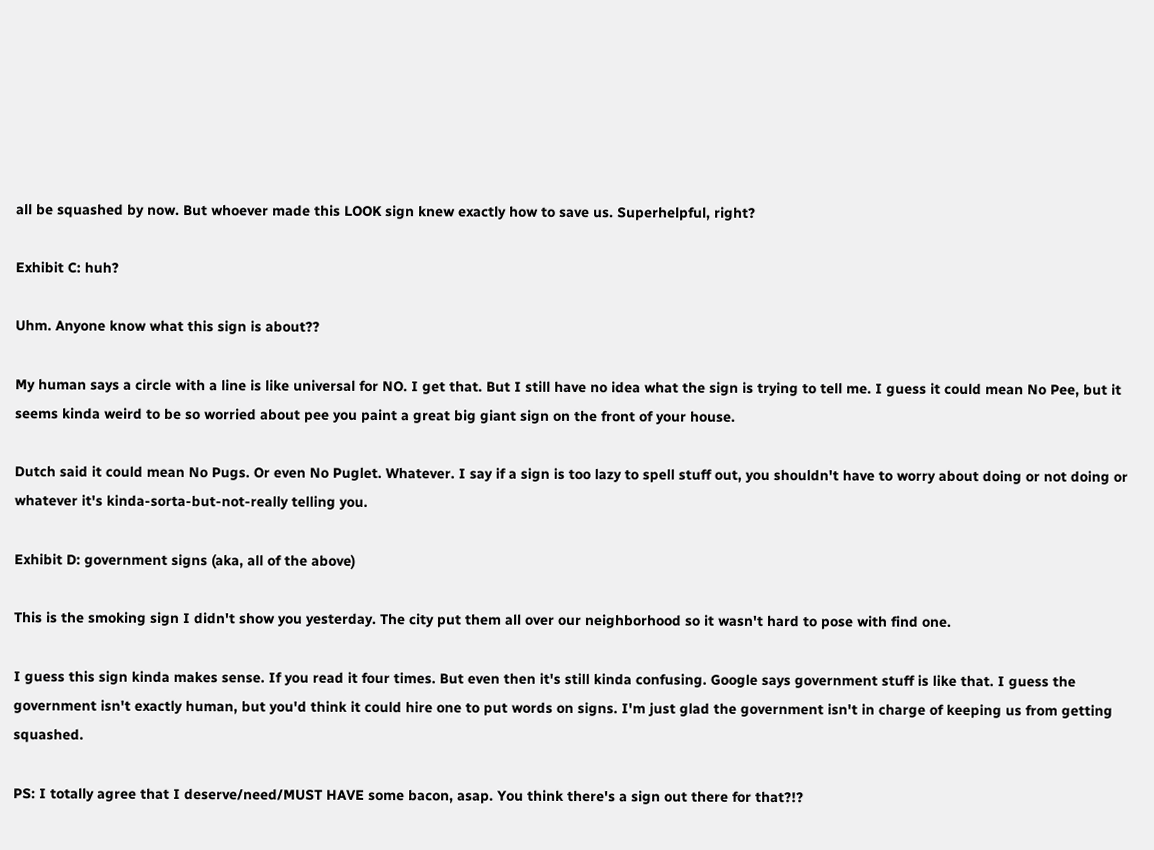all be squashed by now. But whoever made this LOOK sign knew exactly how to save us. Superhelpful, right?

Exhibit C: huh?

Uhm. Anyone know what this sign is about??

My human says a circle with a line is like universal for NO. I get that. But I still have no idea what the sign is trying to tell me. I guess it could mean No Pee, but it seems kinda weird to be so worried about pee you paint a great big giant sign on the front of your house.

Dutch said it could mean No Pugs. Or even No Puglet. Whatever. I say if a sign is too lazy to spell stuff out, you shouldn't have to worry about doing or not doing or whatever it's kinda-sorta-but-not-really telling you.

Exhibit D: government signs (aka, all of the above)

This is the smoking sign I didn't show you yesterday. The city put them all over our neighborhood so it wasn't hard to pose with find one.

I guess this sign kinda makes sense. If you read it four times. But even then it's still kinda confusing. Google says government stuff is like that. I guess the government isn't exactly human, but you'd think it could hire one to put words on signs. I'm just glad the government isn't in charge of keeping us from getting squashed.

PS: I totally agree that I deserve/need/MUST HAVE some bacon, asap. You think there's a sign out there for that?!?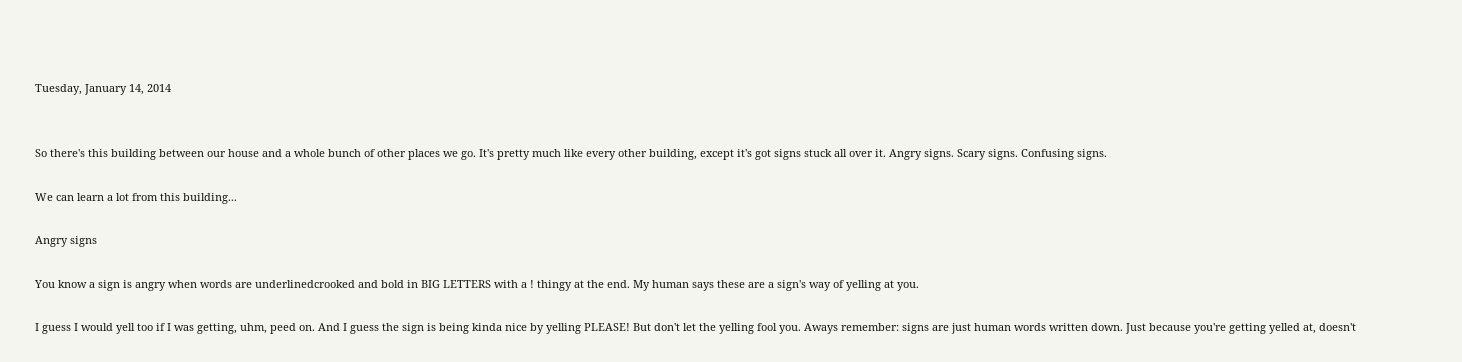Tuesday, January 14, 2014


So there's this building between our house and a whole bunch of other places we go. It's pretty much like every other building, except it's got signs stuck all over it. Angry signs. Scary signs. Confusing signs.

We can learn a lot from this building...

Angry signs

You know a sign is angry when words are underlinedcrooked and bold in BIG LETTERS with a ! thingy at the end. My human says these are a sign's way of yelling at you.

I guess I would yell too if I was getting, uhm, peed on. And I guess the sign is being kinda nice by yelling PLEASE! But don't let the yelling fool you. Aways remember: signs are just human words written down. Just because you're getting yelled at, doesn't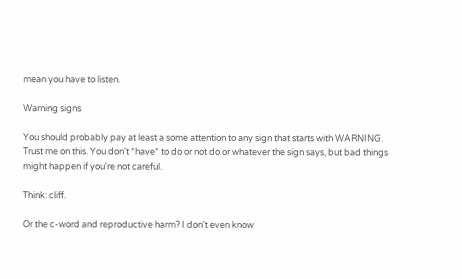mean you have to listen.

Warning signs

You should probably pay at least a some attention to any sign that starts with WARNING. Trust me on this. You don't *have* to do or not do or whatever the sign says, but bad things might happen if you're not careful.

Think: cliff.

Or the c-word and reproductive harm? I don't even know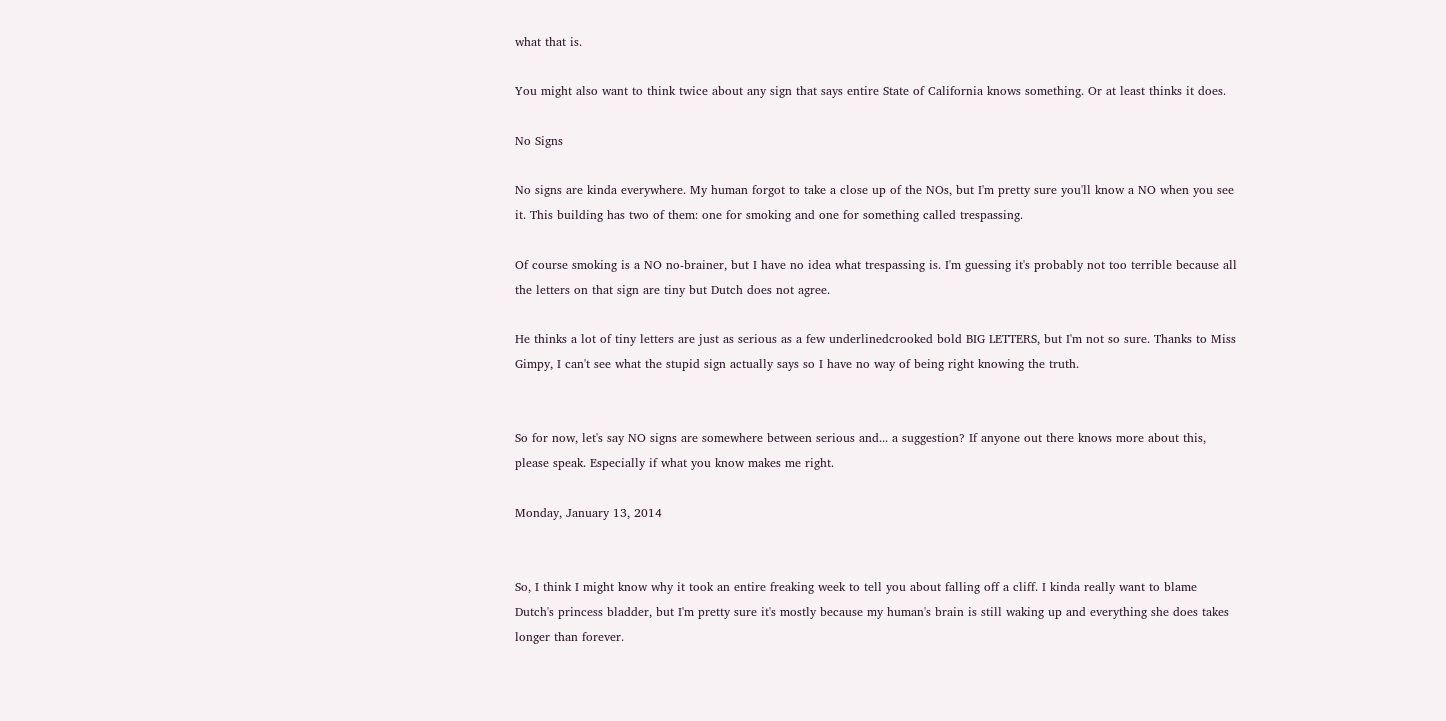what that is.

You might also want to think twice about any sign that says entire State of California knows something. Or at least thinks it does.

No Signs

No signs are kinda everywhere. My human forgot to take a close up of the NOs, but I'm pretty sure you'll know a NO when you see it. This building has two of them: one for smoking and one for something called trespassing.

Of course smoking is a NO no-brainer, but I have no idea what trespassing is. I'm guessing it's probably not too terrible because all the letters on that sign are tiny but Dutch does not agree.

He thinks a lot of tiny letters are just as serious as a few underlinedcrooked bold BIG LETTERS, but I'm not so sure. Thanks to Miss Gimpy, I can't see what the stupid sign actually says so I have no way of being right knowing the truth.


So for now, let's say NO signs are somewhere between serious and... a suggestion? If anyone out there knows more about this, please speak. Especially if what you know makes me right.

Monday, January 13, 2014


So, I think I might know why it took an entire freaking week to tell you about falling off a cliff. I kinda really want to blame Dutch's princess bladder, but I'm pretty sure it's mostly because my human's brain is still waking up and everything she does takes longer than forever.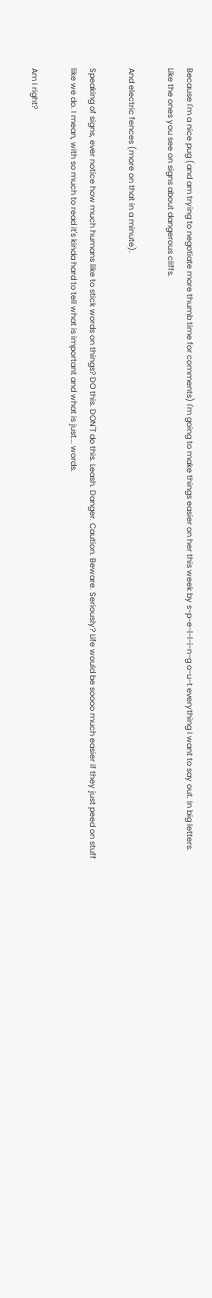Because I'm a nice pug (and am trying to negotiate more thumb time for comments) I'm going to make things easier on her this week by s-p-e-l-l-i-n-g o-u-t everything I want to say out. In big letters. Like the ones you see on signs about dangerous cliffs.

And electric fences (more on that in a minute).

Speaking of signs, ever notice how much humans like to stick words on things? DO this. DON'T do this. Leash. Danger. Caution. Beware. Seriously? Life would be soooo much easier if they just peed on stuff like we do. I mean, with so much to read it's kinda hard to tell what is important and what is just... words.

Am I right?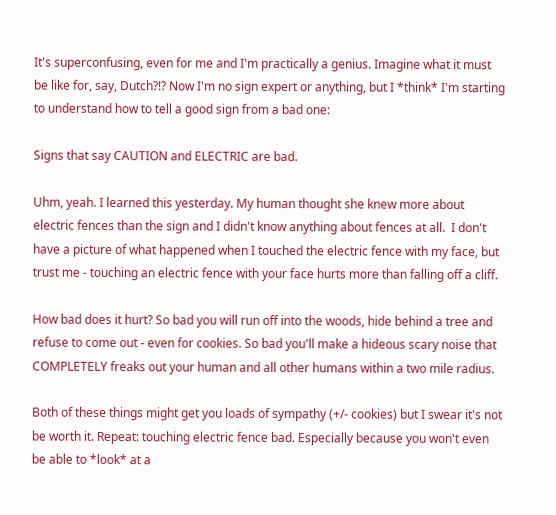It's superconfusing, even for me and I'm practically a genius. Imagine what it must be like for, say, Dutch?!? Now I'm no sign expert or anything, but I *think* I'm starting to understand how to tell a good sign from a bad one:

Signs that say CAUTION and ELECTRIC are bad.

Uhm, yeah. I learned this yesterday. My human thought she knew more about electric fences than the sign and I didn't know anything about fences at all.  I don't have a picture of what happened when I touched the electric fence with my face, but trust me - touching an electric fence with your face hurts more than falling off a cliff.

How bad does it hurt? So bad you will run off into the woods, hide behind a tree and refuse to come out - even for cookies. So bad you'll make a hideous scary noise that COMPLETELY freaks out your human and all other humans within a two mile radius.

Both of these things might get you loads of sympathy (+/- cookies) but I swear it's not be worth it. Repeat: touching electric fence bad. Especially because you won't even be able to *look* at a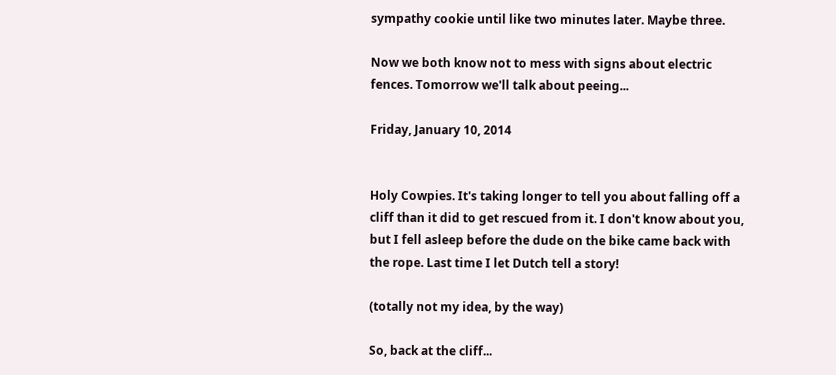sympathy cookie until like two minutes later. Maybe three.

Now we both know not to mess with signs about electric fences. Tomorrow we'll talk about peeing...

Friday, January 10, 2014


Holy Cowpies. It's taking longer to tell you about falling off a cliff than it did to get rescued from it. I don't know about you, but I fell asleep before the dude on the bike came back with the rope. Last time I let Dutch tell a story!

(totally not my idea, by the way)

So, back at the cliff...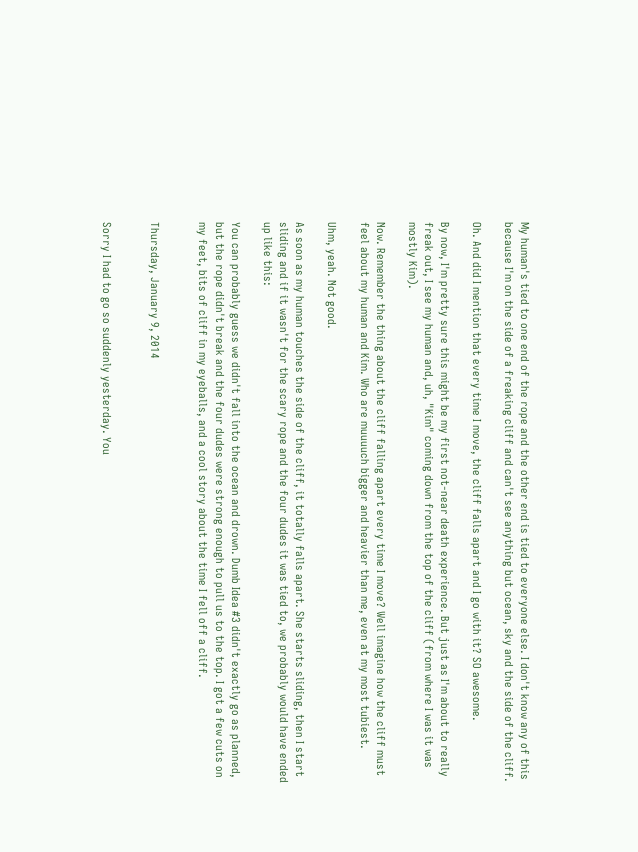My human's tied to one end of the rope and the other end is tied to everyone else. I don't know any of this because I'm on the side of a freaking cliff and can't see anything but ocean, sky and the side of the cliff.

Oh. And did I mention that every time I move, the cliff falls apart and I go with it? SO awesome.

By now, I'm pretty sure this might be my first not-near death experience. But just as I'm about to really freak out, I see my human and, uh, "Kim" coming down from the top of the cliff (from where I was it was mostly Kim).

Now. Remember the thing about the cliff falling apart every time I move? Well imagine how the cliff must feel about my human and Kim. Who are muuuuch bigger and heavier than me, even at my most tubiest.

Uhm, yeah. Not good.

As soon as my human touches the side of the cliff, it totally falls apart. She starts sliding, then I start sliding and if it wasn't for the scary rope and the four dudes it was tied to, we probably would have ended up like this:

You can probably guess we didn't fall into the ocean and drown. Dumb Idea #3 didn't exactly go as planned, but the rope didn't break and the four dudes were strong enough to pull us to the top. I got a few cuts on my feet, bits of cliff in my eyeballs, and a cool story about the time I fell off a cliff.


Thursday, January 9, 2014


Sorry I had to go so suddenly yesterday. You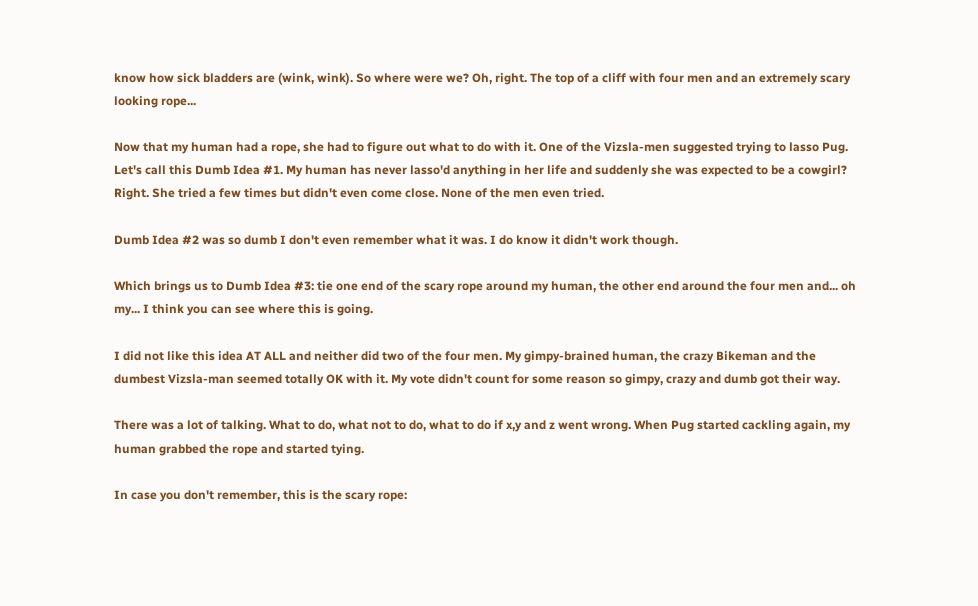know how sick bladders are (wink, wink). So where were we? Oh, right. The top of a cliff with four men and an extremely scary looking rope...

Now that my human had a rope, she had to figure out what to do with it. One of the Vizsla-men suggested trying to lasso Pug. Let's call this Dumb Idea #1. My human has never lasso'd anything in her life and suddenly she was expected to be a cowgirl? Right. She tried a few times but didn't even come close. None of the men even tried.

Dumb Idea #2 was so dumb I don't even remember what it was. I do know it didn't work though.

Which brings us to Dumb Idea #3: tie one end of the scary rope around my human, the other end around the four men and... oh my... I think you can see where this is going.

I did not like this idea AT ALL and neither did two of the four men. My gimpy-brained human, the crazy Bikeman and the dumbest Vizsla-man seemed totally OK with it. My vote didn't count for some reason so gimpy, crazy and dumb got their way.

There was a lot of talking. What to do, what not to do, what to do if x,y and z went wrong. When Pug started cackling again, my human grabbed the rope and started tying.

In case you don't remember, this is the scary rope: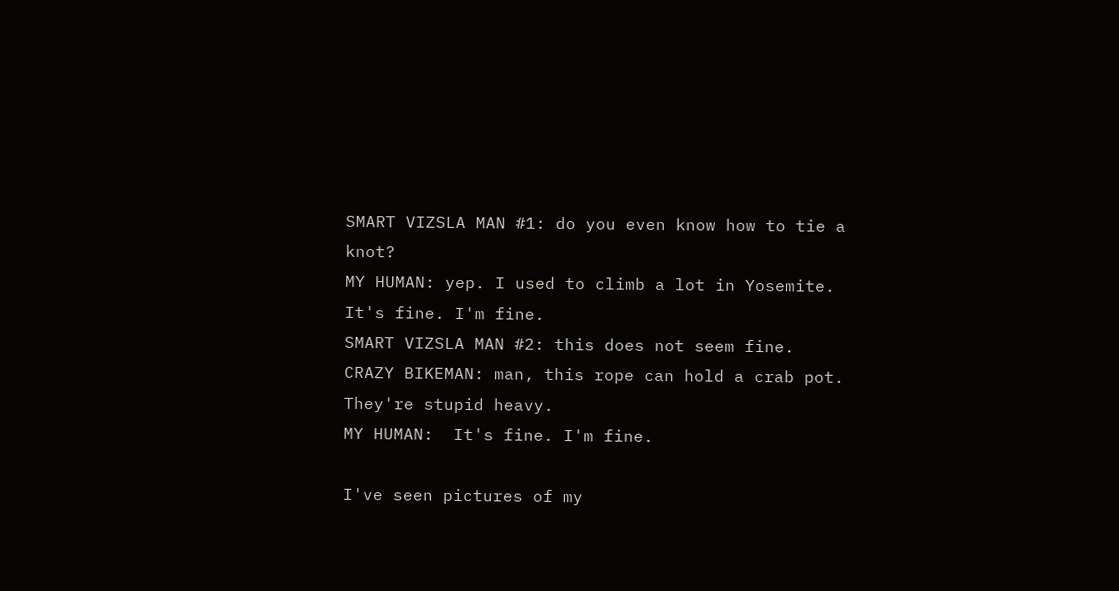SMART VIZSLA MAN #1: do you even know how to tie a knot?
MY HUMAN: yep. I used to climb a lot in Yosemite. It's fine. I'm fine.
SMART VIZSLA MAN #2: this does not seem fine.
CRAZY BIKEMAN: man, this rope can hold a crab pot. They're stupid heavy.
MY HUMAN:  It's fine. I'm fine.

I've seen pictures of my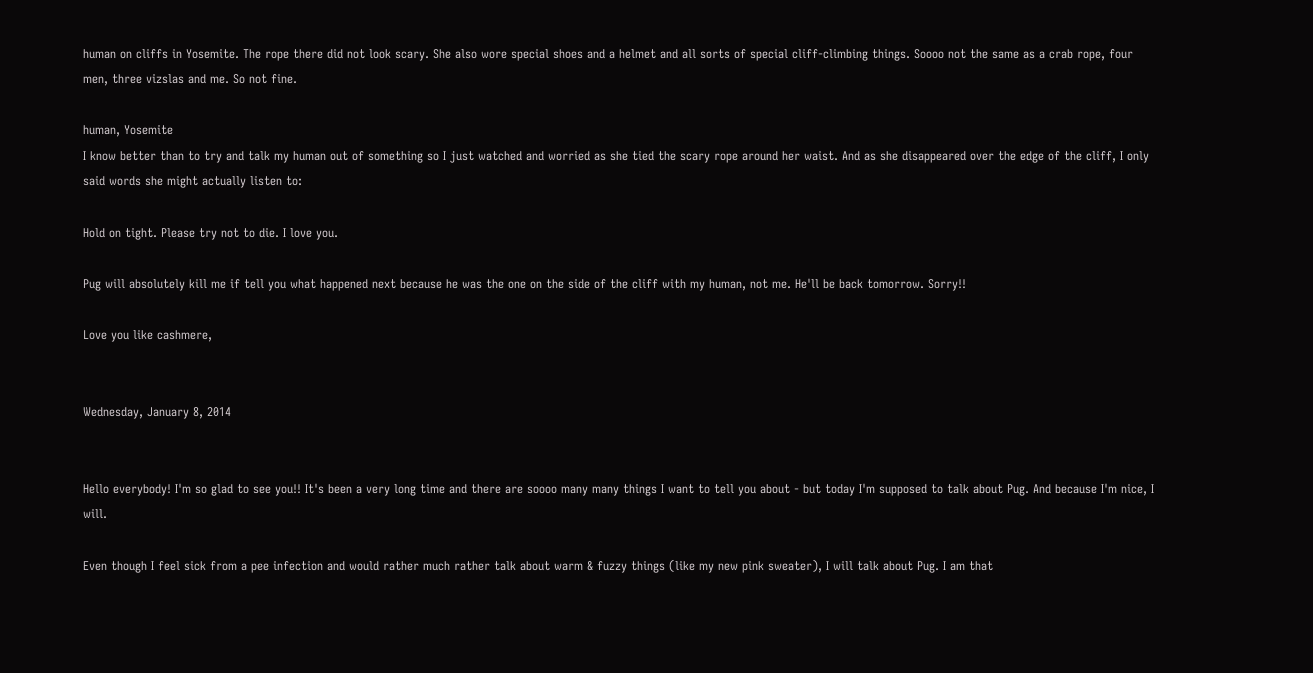human on cliffs in Yosemite. The rope there did not look scary. She also wore special shoes and a helmet and all sorts of special cliff-climbing things. Soooo not the same as a crab rope, four men, three vizslas and me. So not fine.

human, Yosemite
I know better than to try and talk my human out of something so I just watched and worried as she tied the scary rope around her waist. And as she disappeared over the edge of the cliff, I only said words she might actually listen to:

Hold on tight. Please try not to die. I love you.

Pug will absolutely kill me if tell you what happened next because he was the one on the side of the cliff with my human, not me. He'll be back tomorrow. Sorry!!

Love you like cashmere,


Wednesday, January 8, 2014


Hello everybody! I'm so glad to see you!! It's been a very long time and there are soooo many many things I want to tell you about - but today I'm supposed to talk about Pug. And because I'm nice, I will.

Even though I feel sick from a pee infection and would rather much rather talk about warm & fuzzy things (like my new pink sweater), I will talk about Pug. I am that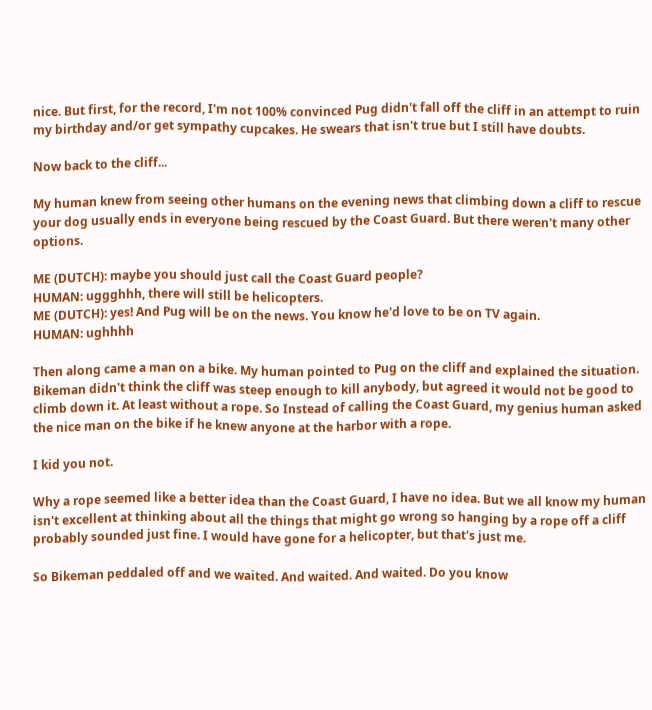nice. But first, for the record, I'm not 100% convinced Pug didn't fall off the cliff in an attempt to ruin my birthday and/or get sympathy cupcakes. He swears that isn't true but I still have doubts.

Now back to the cliff...

My human knew from seeing other humans on the evening news that climbing down a cliff to rescue your dog usually ends in everyone being rescued by the Coast Guard. But there weren't many other options.

ME (DUTCH): maybe you should just call the Coast Guard people?
HUMAN: uggghhh, there will still be helicopters.
ME (DUTCH): yes! And Pug will be on the news. You know he'd love to be on TV again.
HUMAN: ughhhh

Then along came a man on a bike. My human pointed to Pug on the cliff and explained the situation. Bikeman didn't think the cliff was steep enough to kill anybody, but agreed it would not be good to climb down it. At least without a rope. So Instead of calling the Coast Guard, my genius human asked the nice man on the bike if he knew anyone at the harbor with a rope.

I kid you not.

Why a rope seemed like a better idea than the Coast Guard, I have no idea. But we all know my human isn't excellent at thinking about all the things that might go wrong so hanging by a rope off a cliff probably sounded just fine. I would have gone for a helicopter, but that's just me.

So Bikeman peddaled off and we waited. And waited. And waited. Do you know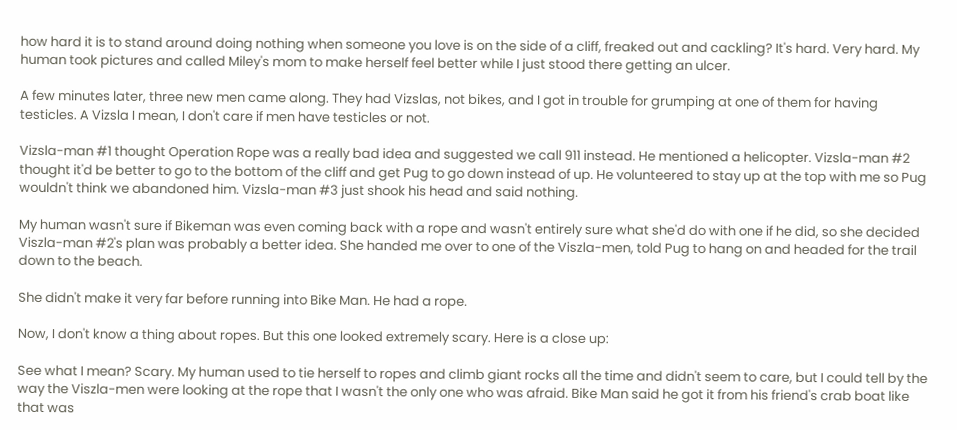how hard it is to stand around doing nothing when someone you love is on the side of a cliff, freaked out and cackling? It's hard. Very hard. My human took pictures and called Miley's mom to make herself feel better while I just stood there getting an ulcer.

A few minutes later, three new men came along. They had Vizslas, not bikes, and I got in trouble for grumping at one of them for having testicles. A Vizsla I mean, I don't care if men have testicles or not.

Vizsla-man #1 thought Operation Rope was a really bad idea and suggested we call 911 instead. He mentioned a helicopter. Vizsla-man #2 thought it'd be better to go to the bottom of the cliff and get Pug to go down instead of up. He volunteered to stay up at the top with me so Pug wouldn't think we abandoned him. Vizsla-man #3 just shook his head and said nothing.

My human wasn't sure if Bikeman was even coming back with a rope and wasn't entirely sure what she'd do with one if he did, so she decided Viszla-man #2's plan was probably a better idea. She handed me over to one of the Viszla-men, told Pug to hang on and headed for the trail down to the beach.

She didn't make it very far before running into Bike Man. He had a rope.

Now, I don't know a thing about ropes. But this one looked extremely scary. Here is a close up:

See what I mean? Scary. My human used to tie herself to ropes and climb giant rocks all the time and didn't seem to care, but I could tell by the way the Viszla-men were looking at the rope that I wasn't the only one who was afraid. Bike Man said he got it from his friend's crab boat like that was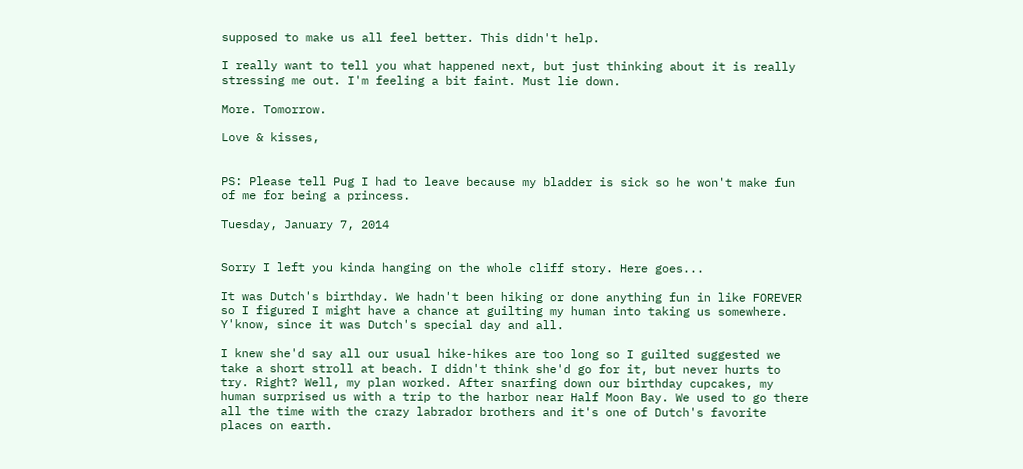supposed to make us all feel better. This didn't help.

I really want to tell you what happened next, but just thinking about it is really stressing me out. I'm feeling a bit faint. Must lie down.

More. Tomorrow.

Love & kisses,


PS: Please tell Pug I had to leave because my bladder is sick so he won't make fun of me for being a princess.

Tuesday, January 7, 2014


Sorry I left you kinda hanging on the whole cliff story. Here goes...

It was Dutch's birthday. We hadn't been hiking or done anything fun in like FOREVER so I figured I might have a chance at guilting my human into taking us somewhere. Y'know, since it was Dutch's special day and all.

I knew she'd say all our usual hike-hikes are too long so I guilted suggested we take a short stroll at beach. I didn't think she'd go for it, but never hurts to try. Right? Well, my plan worked. After snarfing down our birthday cupcakes, my human surprised us with a trip to the harbor near Half Moon Bay. We used to go there all the time with the crazy labrador brothers and it's one of Dutch's favorite places on earth.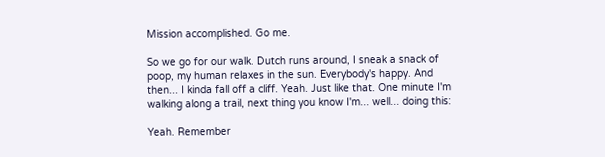Mission accomplished. Go me.

So we go for our walk. Dutch runs around, I sneak a snack of poop, my human relaxes in the sun. Everybody's happy. And then... I kinda fall off a cliff. Yeah. Just like that. One minute I'm walking along a trail, next thing you know I'm... well... doing this:

Yeah. Remember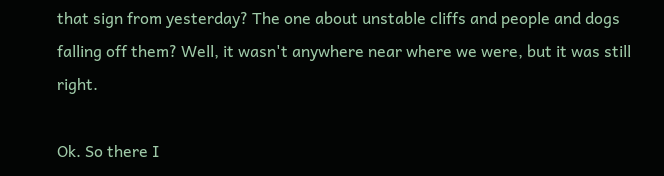that sign from yesterday? The one about unstable cliffs and people and dogs falling off them? Well, it wasn't anywhere near where we were, but it was still right.

Ok. So there I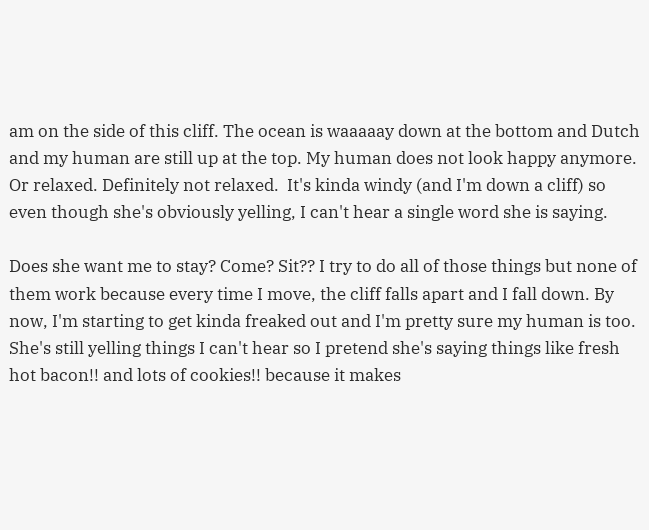am on the side of this cliff. The ocean is waaaaay down at the bottom and Dutch and my human are still up at the top. My human does not look happy anymore. Or relaxed. Definitely not relaxed.  It's kinda windy (and I'm down a cliff) so even though she's obviously yelling, I can't hear a single word she is saying.

Does she want me to stay? Come? Sit?? I try to do all of those things but none of them work because every time I move, the cliff falls apart and I fall down. By now, I'm starting to get kinda freaked out and I'm pretty sure my human is too. She's still yelling things I can't hear so I pretend she's saying things like fresh hot bacon!! and lots of cookies!! because it makes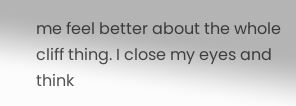me feel better about the whole cliff thing. I close my eyes and think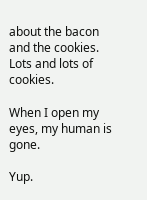about the bacon and the cookies. Lots and lots of cookies.

When I open my eyes, my human is gone.

Yup.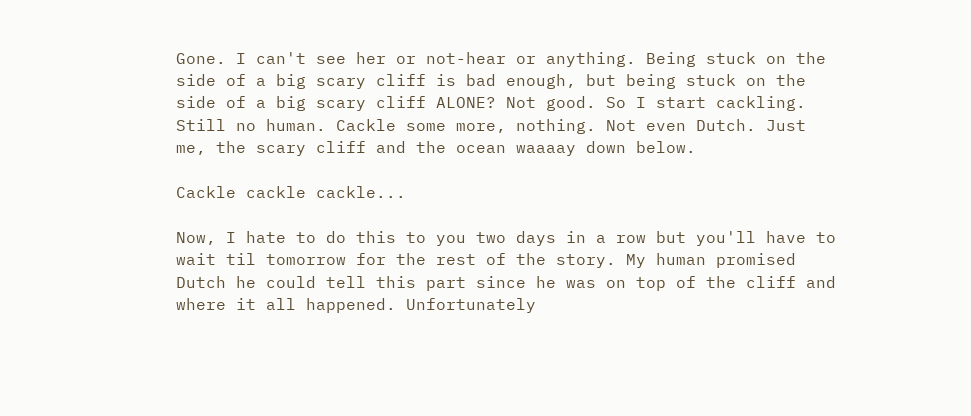Gone. I can't see her or not-hear or anything. Being stuck on the side of a big scary cliff is bad enough, but being stuck on the side of a big scary cliff ALONE? Not good. So I start cackling. Still no human. Cackle some more, nothing. Not even Dutch. Just me, the scary cliff and the ocean waaaay down below.

Cackle cackle cackle...

Now, I hate to do this to you two days in a row but you'll have to wait til tomorrow for the rest of the story. My human promised Dutch he could tell this part since he was on top of the cliff and where it all happened. Unfortunately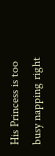His Princess is too busy napping right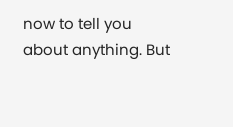now to tell you about anything. But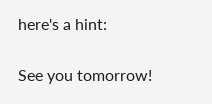here's a hint:

See you tomorrow!